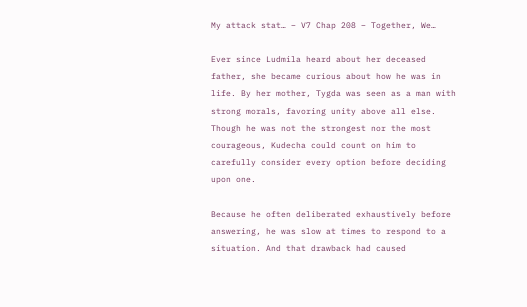My attack stat… – V7 Chap 208 – Together, We…

Ever since Ludmila heard about her deceased father, she became curious about how he was in life. By her mother, Tygda was seen as a man with strong morals, favoring unity above all else. Though he was not the strongest nor the most courageous, Kudecha could count on him to carefully consider every option before deciding upon one.

Because he often deliberated exhaustively before answering, he was slow at times to respond to a situation. And that drawback had caused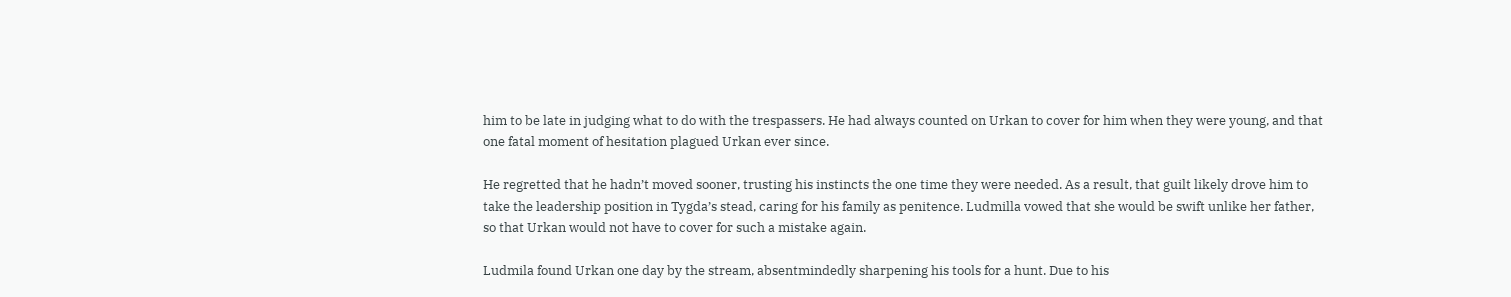him to be late in judging what to do with the trespassers. He had always counted on Urkan to cover for him when they were young, and that one fatal moment of hesitation plagued Urkan ever since.

He regretted that he hadn’t moved sooner, trusting his instincts the one time they were needed. As a result, that guilt likely drove him to take the leadership position in Tygda’s stead, caring for his family as penitence. Ludmilla vowed that she would be swift unlike her father, so that Urkan would not have to cover for such a mistake again.

Ludmila found Urkan one day by the stream, absentmindedly sharpening his tools for a hunt. Due to his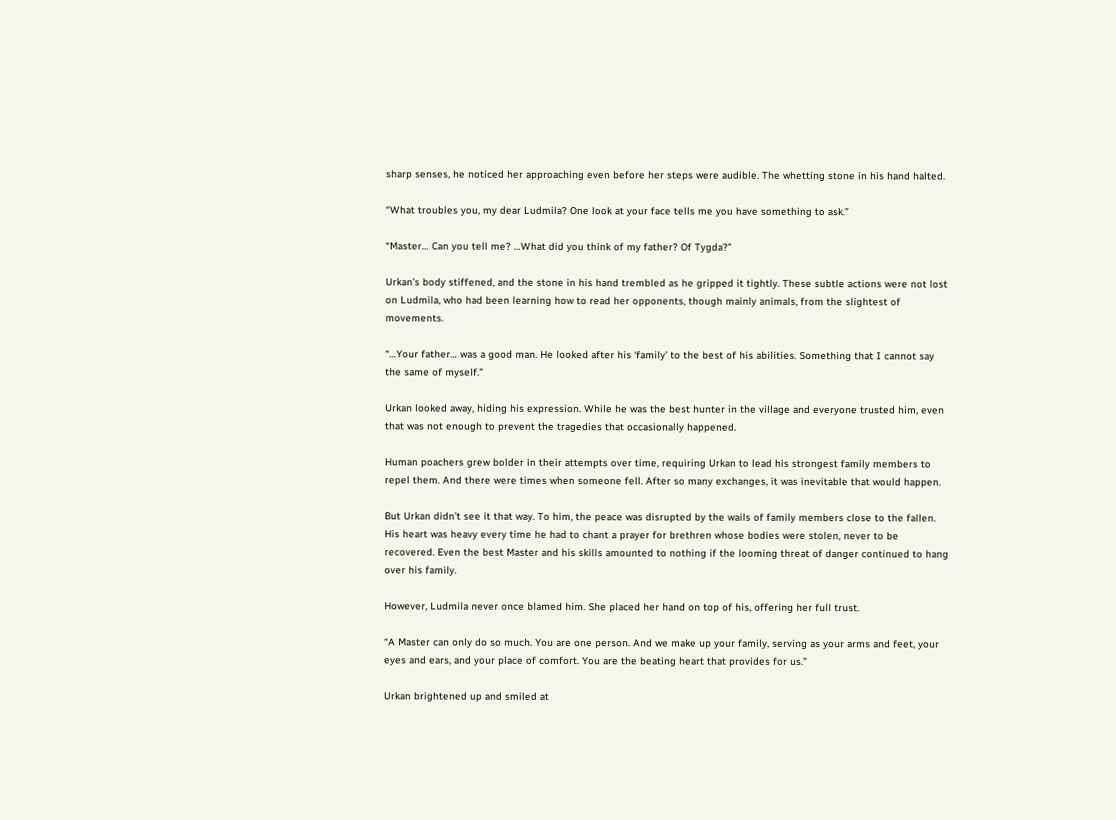sharp senses, he noticed her approaching even before her steps were audible. The whetting stone in his hand halted.

“What troubles you, my dear Ludmila? One look at your face tells me you have something to ask.”

“Master… Can you tell me? …What did you think of my father? Of Tygda?”

Urkan’s body stiffened, and the stone in his hand trembled as he gripped it tightly. These subtle actions were not lost on Ludmila, who had been learning how to read her opponents, though mainly animals, from the slightest of movements.

“…Your father… was a good man. He looked after his ‘family’ to the best of his abilities. Something that I cannot say the same of myself.”

Urkan looked away, hiding his expression. While he was the best hunter in the village and everyone trusted him, even that was not enough to prevent the tragedies that occasionally happened.

Human poachers grew bolder in their attempts over time, requiring Urkan to lead his strongest family members to repel them. And there were times when someone fell. After so many exchanges, it was inevitable that would happen.

But Urkan didn’t see it that way. To him, the peace was disrupted by the wails of family members close to the fallen. His heart was heavy every time he had to chant a prayer for brethren whose bodies were stolen, never to be recovered. Even the best Master and his skills amounted to nothing if the looming threat of danger continued to hang over his family.

However, Ludmila never once blamed him. She placed her hand on top of his, offering her full trust.

“A Master can only do so much. You are one person. And we make up your family, serving as your arms and feet, your eyes and ears, and your place of comfort. You are the beating heart that provides for us.”

Urkan brightened up and smiled at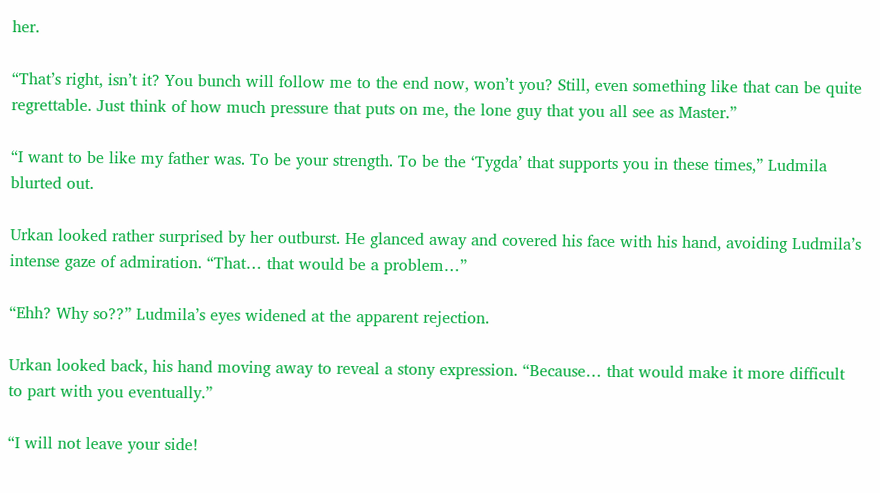her.

“That’s right, isn’t it? You bunch will follow me to the end now, won’t you? Still, even something like that can be quite regrettable. Just think of how much pressure that puts on me, the lone guy that you all see as Master.”

“I want to be like my father was. To be your strength. To be the ‘Tygda’ that supports you in these times,” Ludmila blurted out.

Urkan looked rather surprised by her outburst. He glanced away and covered his face with his hand, avoiding Ludmila’s intense gaze of admiration. “That… that would be a problem…”

“Ehh? Why so??” Ludmila’s eyes widened at the apparent rejection.

Urkan looked back, his hand moving away to reveal a stony expression. “Because… that would make it more difficult to part with you eventually.”

“I will not leave your side!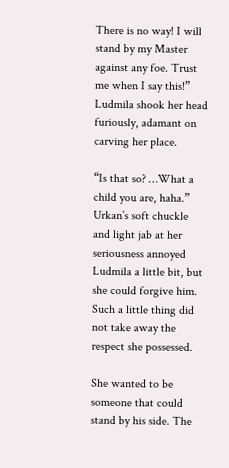There is no way! I will stand by my Master against any foe. Trust me when I say this!” Ludmila shook her head furiously, adamant on carving her place.

“Is that so? …What a child you are, haha.” Urkan’s soft chuckle and light jab at her seriousness annoyed Ludmila a little bit, but she could forgive him. Such a little thing did not take away the respect she possessed.

She wanted to be someone that could stand by his side. The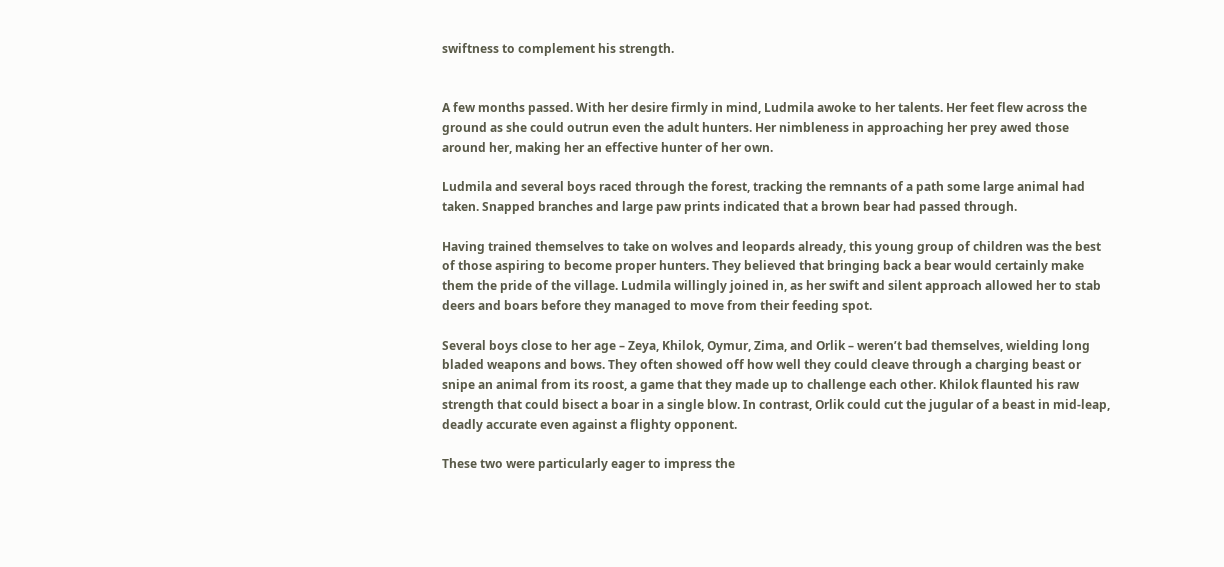swiftness to complement his strength.


A few months passed. With her desire firmly in mind, Ludmila awoke to her talents. Her feet flew across the ground as she could outrun even the adult hunters. Her nimbleness in approaching her prey awed those around her, making her an effective hunter of her own.

Ludmila and several boys raced through the forest, tracking the remnants of a path some large animal had taken. Snapped branches and large paw prints indicated that a brown bear had passed through.

Having trained themselves to take on wolves and leopards already, this young group of children was the best of those aspiring to become proper hunters. They believed that bringing back a bear would certainly make them the pride of the village. Ludmila willingly joined in, as her swift and silent approach allowed her to stab deers and boars before they managed to move from their feeding spot.

Several boys close to her age – Zeya, Khilok, Oymur, Zima, and Orlik – weren’t bad themselves, wielding long bladed weapons and bows. They often showed off how well they could cleave through a charging beast or snipe an animal from its roost, a game that they made up to challenge each other. Khilok flaunted his raw strength that could bisect a boar in a single blow. In contrast, Orlik could cut the jugular of a beast in mid-leap, deadly accurate even against a flighty opponent.

These two were particularly eager to impress the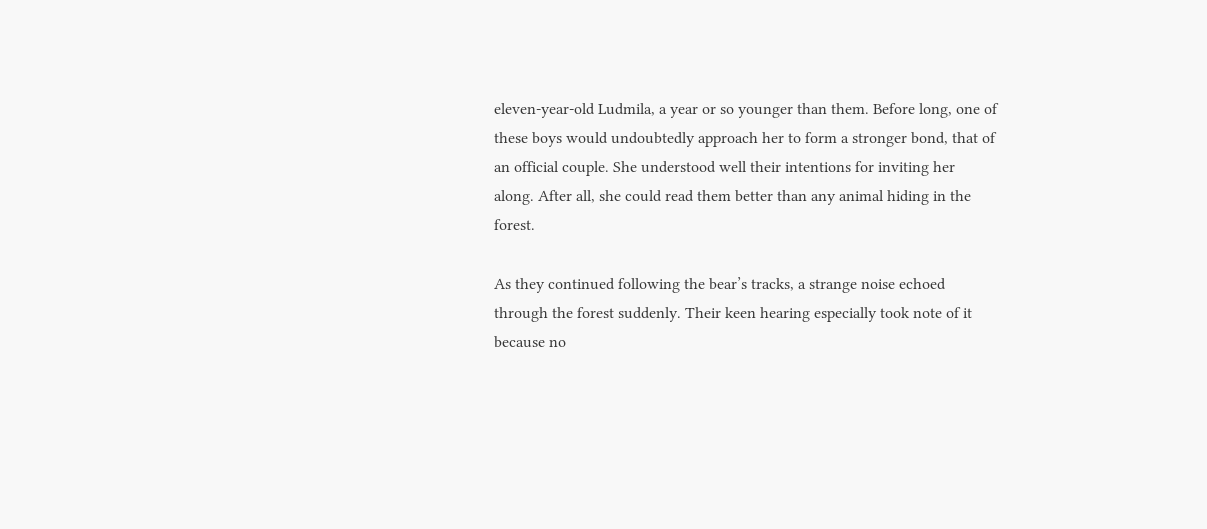eleven-year-old Ludmila, a year or so younger than them. Before long, one of these boys would undoubtedly approach her to form a stronger bond, that of an official couple. She understood well their intentions for inviting her along. After all, she could read them better than any animal hiding in the forest.

As they continued following the bear’s tracks, a strange noise echoed through the forest suddenly. Their keen hearing especially took note of it because no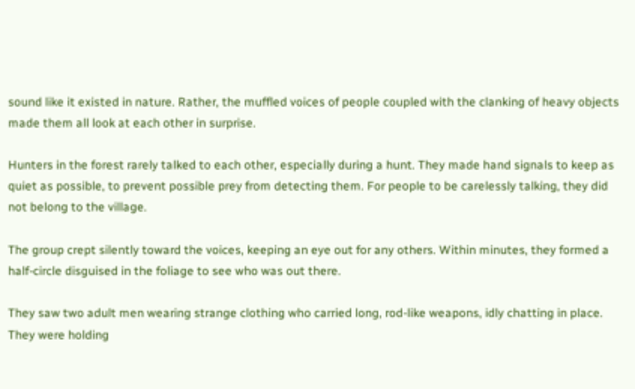sound like it existed in nature. Rather, the muffled voices of people coupled with the clanking of heavy objects made them all look at each other in surprise.

Hunters in the forest rarely talked to each other, especially during a hunt. They made hand signals to keep as quiet as possible, to prevent possible prey from detecting them. For people to be carelessly talking, they did not belong to the village.

The group crept silently toward the voices, keeping an eye out for any others. Within minutes, they formed a half-circle disguised in the foliage to see who was out there.

They saw two adult men wearing strange clothing who carried long, rod-like weapons, idly chatting in place. They were holding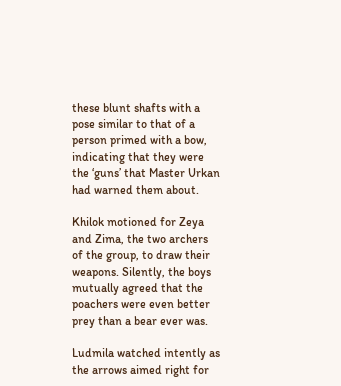these blunt shafts with a pose similar to that of a person primed with a bow, indicating that they were the ‘guns’ that Master Urkan had warned them about.

Khilok motioned for Zeya and Zima, the two archers of the group, to draw their weapons. Silently, the boys mutually agreed that the poachers were even better prey than a bear ever was.

Ludmila watched intently as the arrows aimed right for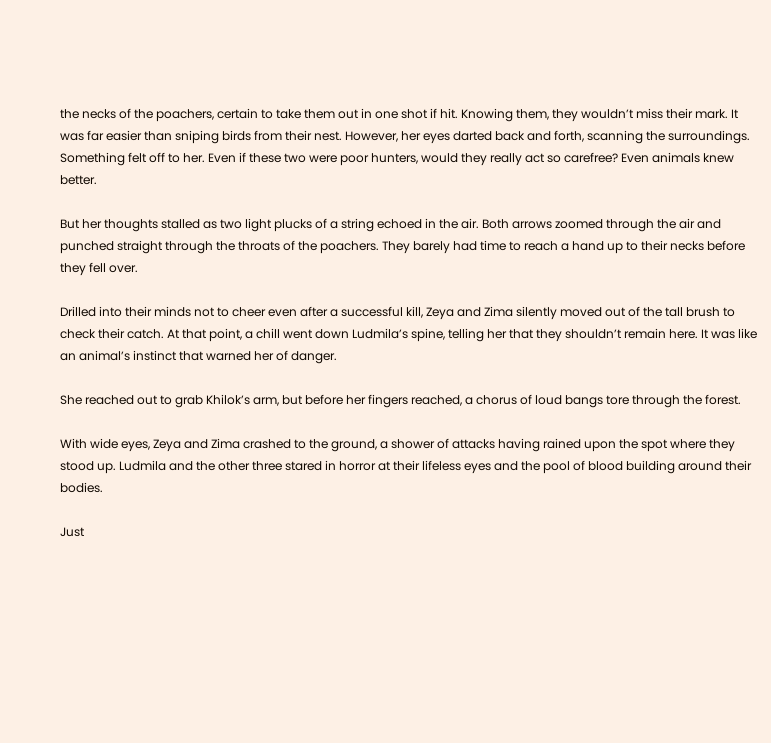the necks of the poachers, certain to take them out in one shot if hit. Knowing them, they wouldn’t miss their mark. It was far easier than sniping birds from their nest. However, her eyes darted back and forth, scanning the surroundings. Something felt off to her. Even if these two were poor hunters, would they really act so carefree? Even animals knew better.

But her thoughts stalled as two light plucks of a string echoed in the air. Both arrows zoomed through the air and punched straight through the throats of the poachers. They barely had time to reach a hand up to their necks before they fell over.

Drilled into their minds not to cheer even after a successful kill, Zeya and Zima silently moved out of the tall brush to check their catch. At that point, a chill went down Ludmila’s spine, telling her that they shouldn’t remain here. It was like an animal’s instinct that warned her of danger.

She reached out to grab Khilok’s arm, but before her fingers reached, a chorus of loud bangs tore through the forest.

With wide eyes, Zeya and Zima crashed to the ground, a shower of attacks having rained upon the spot where they stood up. Ludmila and the other three stared in horror at their lifeless eyes and the pool of blood building around their bodies.

Just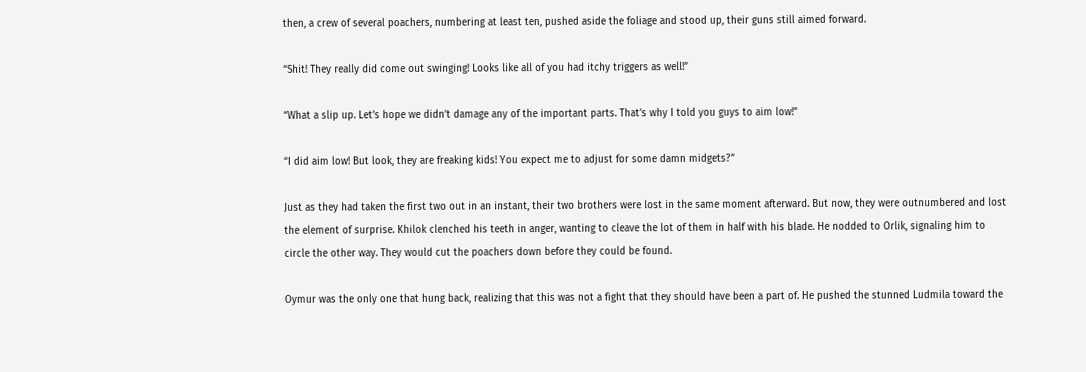then, a crew of several poachers, numbering at least ten, pushed aside the foliage and stood up, their guns still aimed forward.

“Shit! They really did come out swinging! Looks like all of you had itchy triggers as well!”

“What a slip up. Let’s hope we didn’t damage any of the important parts. That’s why I told you guys to aim low!”

“I did aim low! But look, they are freaking kids! You expect me to adjust for some damn midgets?”

Just as they had taken the first two out in an instant, their two brothers were lost in the same moment afterward. But now, they were outnumbered and lost the element of surprise. Khilok clenched his teeth in anger, wanting to cleave the lot of them in half with his blade. He nodded to Orlik, signaling him to circle the other way. They would cut the poachers down before they could be found.

Oymur was the only one that hung back, realizing that this was not a fight that they should have been a part of. He pushed the stunned Ludmila toward the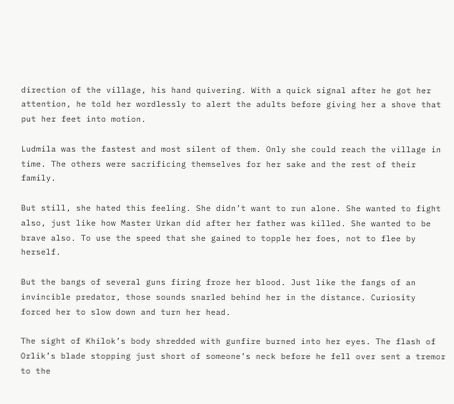direction of the village, his hand quivering. With a quick signal after he got her attention, he told her wordlessly to alert the adults before giving her a shove that put her feet into motion.

Ludmila was the fastest and most silent of them. Only she could reach the village in time. The others were sacrificing themselves for her sake and the rest of their family.

But still, she hated this feeling. She didn’t want to run alone. She wanted to fight also, just like how Master Urkan did after her father was killed. She wanted to be brave also. To use the speed that she gained to topple her foes, not to flee by herself.

But the bangs of several guns firing froze her blood. Just like the fangs of an invincible predator, those sounds snarled behind her in the distance. Curiosity forced her to slow down and turn her head.

The sight of Khilok’s body shredded with gunfire burned into her eyes. The flash of Orlik’s blade stopping just short of someone’s neck before he fell over sent a tremor to the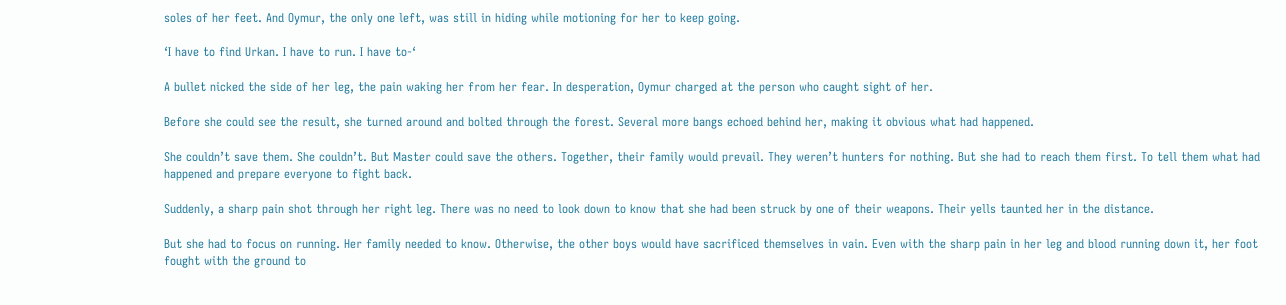soles of her feet. And Oymur, the only one left, was still in hiding while motioning for her to keep going.

‘I have to find Urkan. I have to run. I have to-‘

A bullet nicked the side of her leg, the pain waking her from her fear. In desperation, Oymur charged at the person who caught sight of her.

Before she could see the result, she turned around and bolted through the forest. Several more bangs echoed behind her, making it obvious what had happened.

She couldn’t save them. She couldn’t. But Master could save the others. Together, their family would prevail. They weren’t hunters for nothing. But she had to reach them first. To tell them what had happened and prepare everyone to fight back.

Suddenly, a sharp pain shot through her right leg. There was no need to look down to know that she had been struck by one of their weapons. Their yells taunted her in the distance.

But she had to focus on running. Her family needed to know. Otherwise, the other boys would have sacrificed themselves in vain. Even with the sharp pain in her leg and blood running down it, her foot fought with the ground to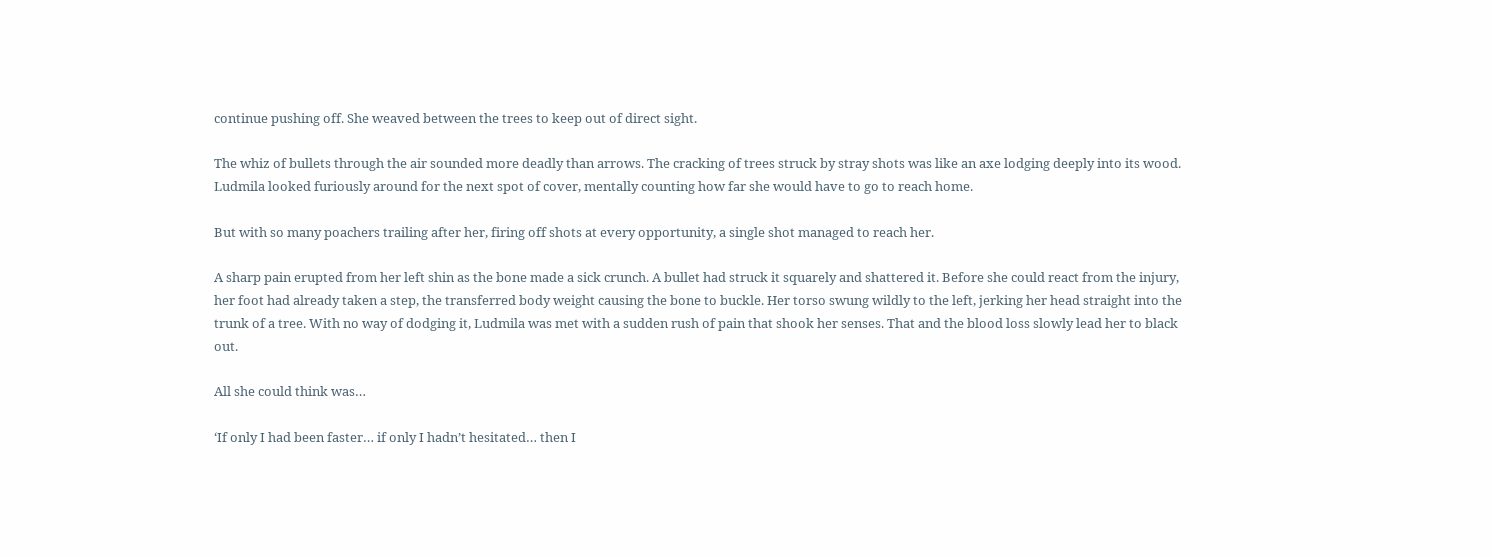continue pushing off. She weaved between the trees to keep out of direct sight.

The whiz of bullets through the air sounded more deadly than arrows. The cracking of trees struck by stray shots was like an axe lodging deeply into its wood. Ludmila looked furiously around for the next spot of cover, mentally counting how far she would have to go to reach home.

But with so many poachers trailing after her, firing off shots at every opportunity, a single shot managed to reach her.

A sharp pain erupted from her left shin as the bone made a sick crunch. A bullet had struck it squarely and shattered it. Before she could react from the injury, her foot had already taken a step, the transferred body weight causing the bone to buckle. Her torso swung wildly to the left, jerking her head straight into the trunk of a tree. With no way of dodging it, Ludmila was met with a sudden rush of pain that shook her senses. That and the blood loss slowly lead her to black out.

All she could think was…

‘If only I had been faster… if only I hadn’t hesitated… then I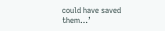could have saved them…’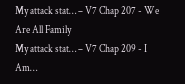My attack stat… – V7 Chap 207 - We Are All Family
My attack stat… – V7 Chap 209 - I Am…